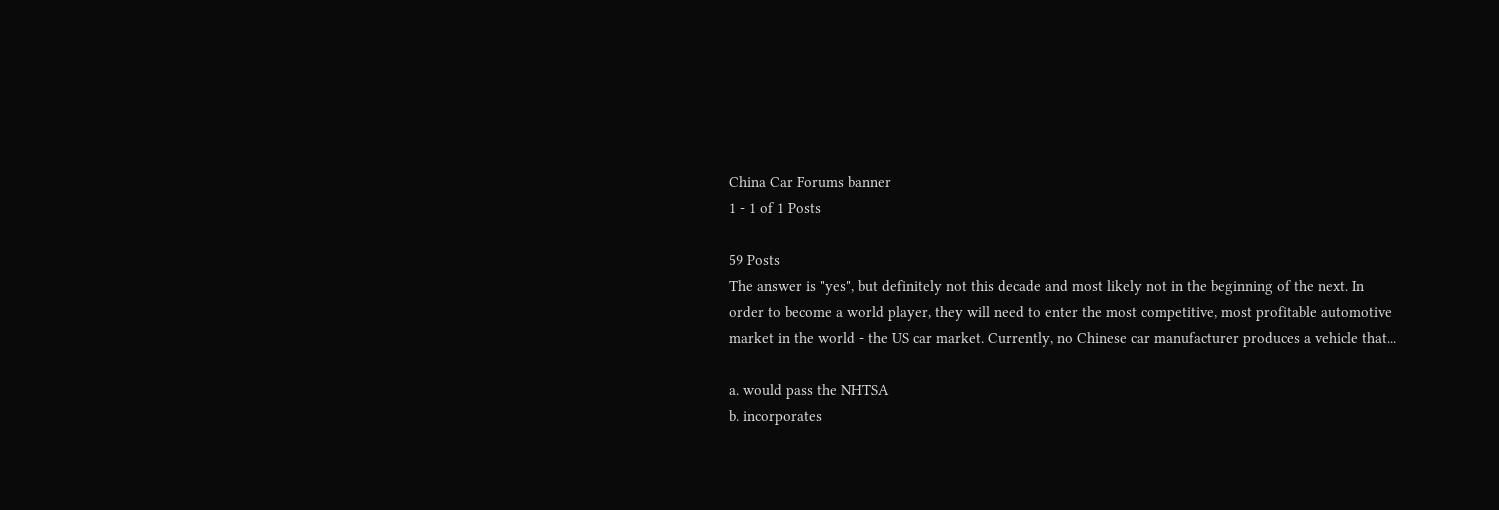China Car Forums banner
1 - 1 of 1 Posts

59 Posts
The answer is "yes", but definitely not this decade and most likely not in the beginning of the next. In order to become a world player, they will need to enter the most competitive, most profitable automotive market in the world - the US car market. Currently, no Chinese car manufacturer produces a vehicle that...

a. would pass the NHTSA
b. incorporates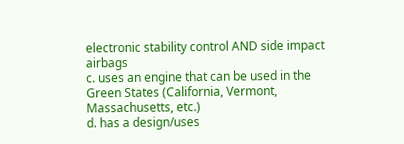electronic stability control AND side impact airbags
c. uses an engine that can be used in the Green States (California, Vermont, Massachusetts, etc.)
d. has a design/uses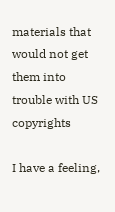materials that would not get them into trouble with US copyrights

I have a feeling,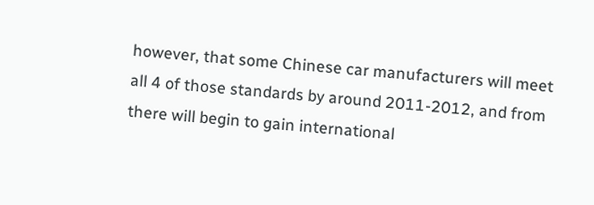however, that some Chinese car manufacturers will meet all 4 of those standards by around 2011-2012, and from there will begin to gain international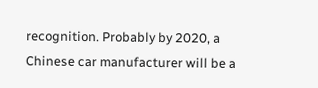recognition. Probably by 2020, a Chinese car manufacturer will be a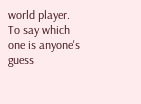world player. To say which one is anyone's guess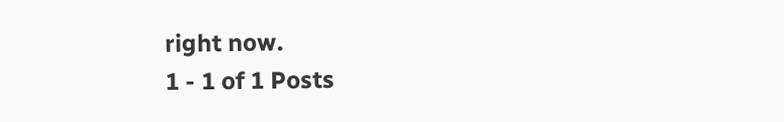right now.
1 - 1 of 1 Posts